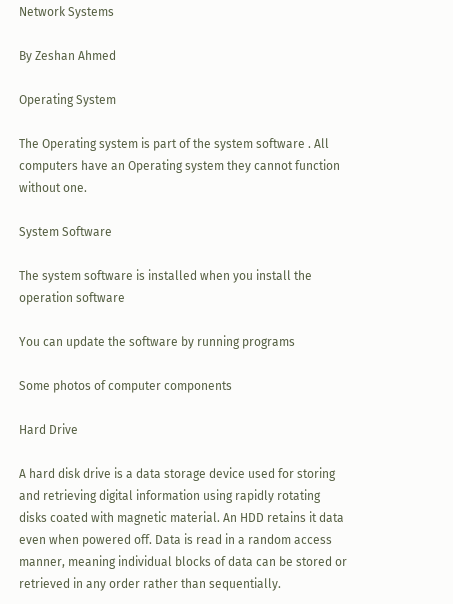Network Systems

By Zeshan Ahmed

Operating System

The Operating system is part of the system software . All computers have an Operating system they cannot function without one.

System Software

The system software is installed when you install the operation software

You can update the software by running programs

Some photos of computer components

Hard Drive

A hard disk drive is a data storage device used for storing and retrieving digital information using rapidly rotating disks coated with magnetic material. An HDD retains it data even when powered off. Data is read in a random access manner, meaning individual blocks of data can be stored or retrieved in any order rather than sequentially.